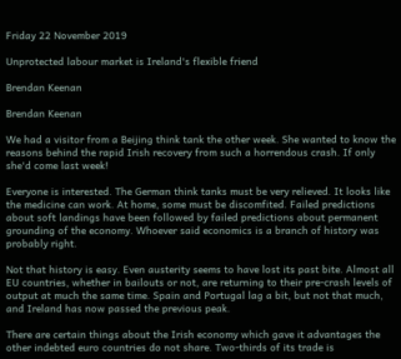Friday 22 November 2019

Unprotected labour market is Ireland's flexible friend

Brendan Keenan

Brendan Keenan

We had a visitor from a Beijing think tank the other week. She wanted to know the reasons behind the rapid Irish recovery from such a horrendous crash. If only she'd come last week!

Everyone is interested. The German think tanks must be very relieved. It looks like the medicine can work. At home, some must be discomfited. Failed predictions about soft landings have been followed by failed predictions about permanent grounding of the economy. Whoever said economics is a branch of history was probably right.

Not that history is easy. Even austerity seems to have lost its past bite. Almost all EU countries, whether in bailouts or not, are returning to their pre-crash levels of output at much the same time. Spain and Portugal lag a bit, but not that much, and Ireland has now passed the previous peak.

There are certain things about the Irish economy which gave it advantages the other indebted euro countries do not share. Two-thirds of its trade is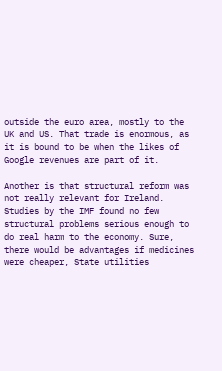outside the euro area, mostly to the UK and US. That trade is enormous, as it is bound to be when the likes of Google revenues are part of it.

Another is that structural reform was not really relevant for Ireland. Studies by the IMF found no few structural problems serious enough to do real harm to the economy. Sure, there would be advantages if medicines were cheaper, State utilities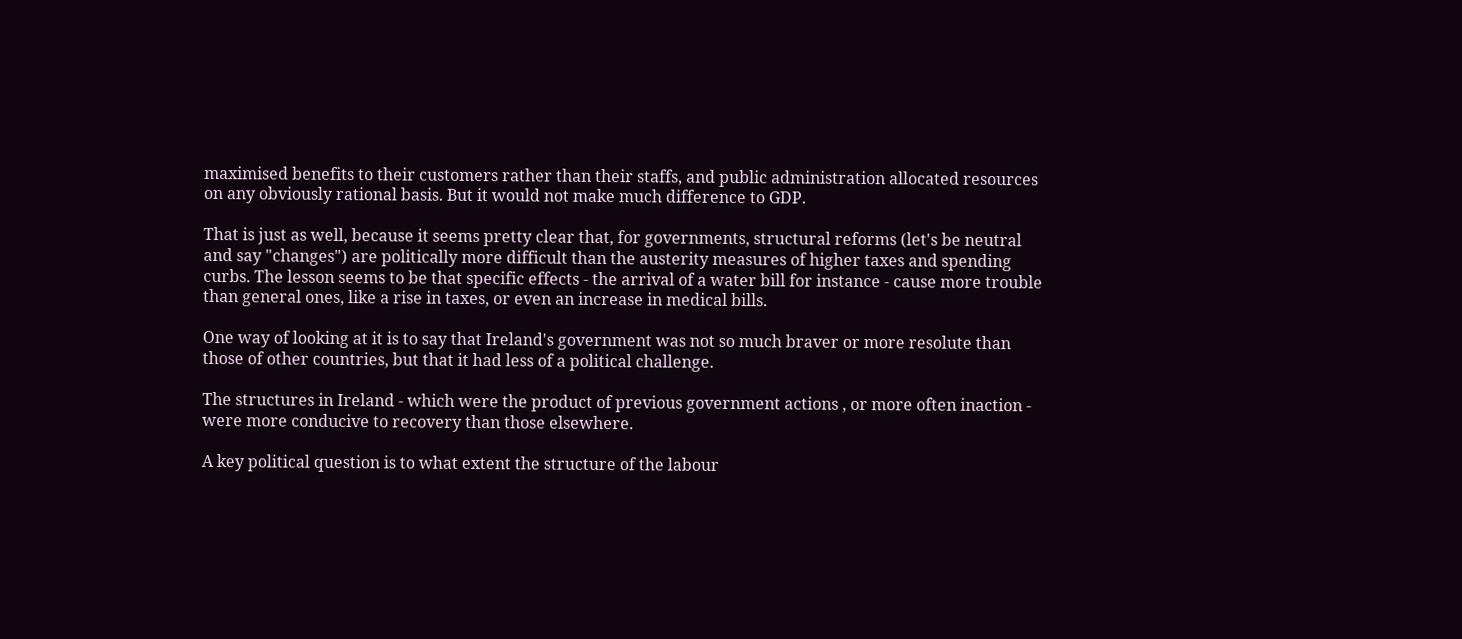maximised benefits to their customers rather than their staffs, and public administration allocated resources on any obviously rational basis. But it would not make much difference to GDP.

That is just as well, because it seems pretty clear that, for governments, structural reforms (let's be neutral and say "changes") are politically more difficult than the austerity measures of higher taxes and spending curbs. The lesson seems to be that specific effects - the arrival of a water bill for instance - cause more trouble than general ones, like a rise in taxes, or even an increase in medical bills.

One way of looking at it is to say that Ireland's government was not so much braver or more resolute than those of other countries, but that it had less of a political challenge.

The structures in Ireland - which were the product of previous government actions , or more often inaction - were more conducive to recovery than those elsewhere.

A key political question is to what extent the structure of the labour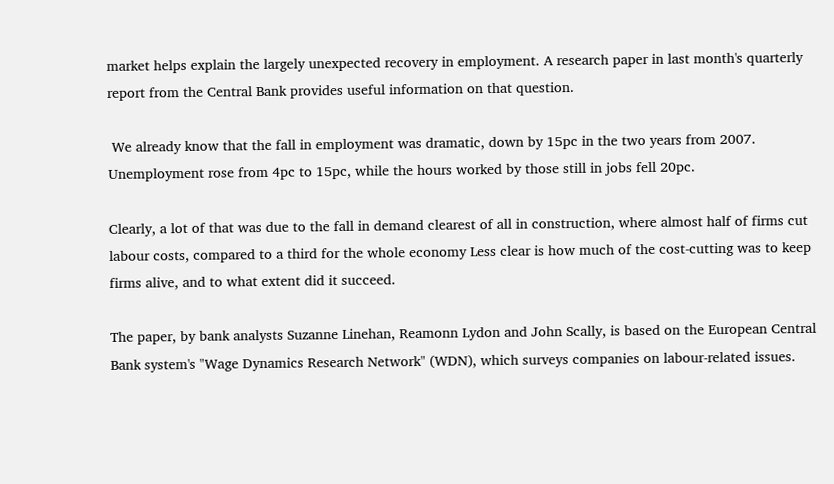market helps explain the largely unexpected recovery in employment. A research paper in last month's quarterly report from the Central Bank provides useful information on that question.

 We already know that the fall in employment was dramatic, down by 15pc in the two years from 2007. Unemployment rose from 4pc to 15pc, while the hours worked by those still in jobs fell 20pc.

Clearly, a lot of that was due to the fall in demand clearest of all in construction, where almost half of firms cut labour costs, compared to a third for the whole economy Less clear is how much of the cost-cutting was to keep firms alive, and to what extent did it succeed.

The paper, by bank analysts Suzanne Linehan, Reamonn Lydon and John Scally, is based on the European Central Bank system's "Wage Dynamics Research Network" (WDN), which surveys companies on labour-related issues.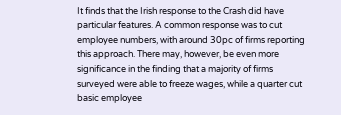It finds that the Irish response to the Crash did have particular features. A common response was to cut employee numbers, with around 30pc of firms reporting this approach. There may, however, be even more significance in the finding that a majority of firms surveyed were able to freeze wages, while a quarter cut basic employee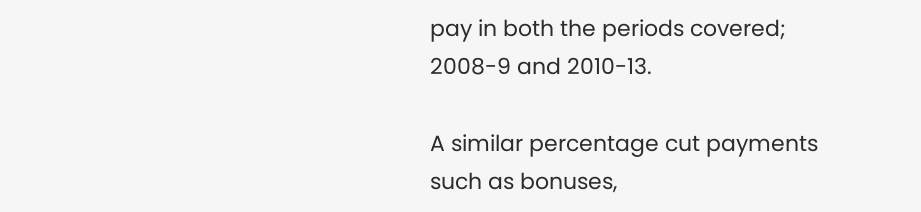pay in both the periods covered; 2008-9 and 2010-13.

A similar percentage cut payments such as bonuses,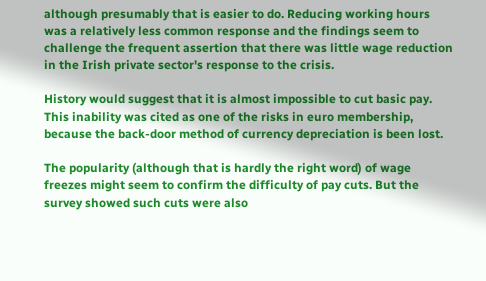although presumably that is easier to do. Reducing working hours was a relatively less common response and the findings seem to challenge the frequent assertion that there was little wage reduction in the Irish private sector's response to the crisis.

History would suggest that it is almost impossible to cut basic pay. This inability was cited as one of the risks in euro membership, because the back-door method of currency depreciation is been lost.

The popularity (although that is hardly the right word) of wage freezes might seem to confirm the difficulty of pay cuts. But the survey showed such cuts were also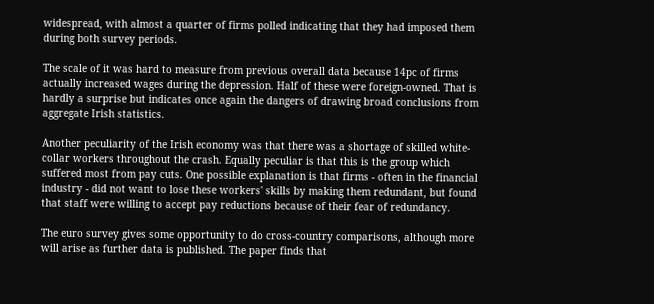widespread, with almost a quarter of firms polled indicating that they had imposed them during both survey periods.

The scale of it was hard to measure from previous overall data because 14pc of firms actually increased wages during the depression. Half of these were foreign-owned. That is hardly a surprise but indicates once again the dangers of drawing broad conclusions from aggregate Irish statistics.

Another peculiarity of the Irish economy was that there was a shortage of skilled white-collar workers throughout the crash. Equally peculiar is that this is the group which suffered most from pay cuts. One possible explanation is that firms - often in the financial industry - did not want to lose these workers' skills by making them redundant, but found that staff were willing to accept pay reductions because of their fear of redundancy.

The euro survey gives some opportunity to do cross-country comparisons, although more will arise as further data is published. The paper finds that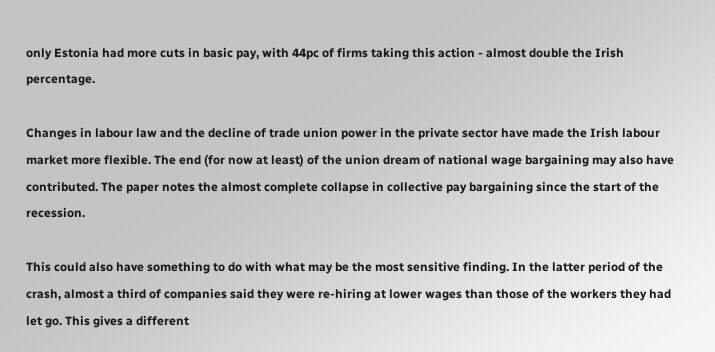only Estonia had more cuts in basic pay, with 44pc of firms taking this action - almost double the Irish percentage.

Changes in labour law and the decline of trade union power in the private sector have made the Irish labour market more flexible. The end (for now at least) of the union dream of national wage bargaining may also have contributed. The paper notes the almost complete collapse in collective pay bargaining since the start of the recession.

This could also have something to do with what may be the most sensitive finding. In the latter period of the crash, almost a third of companies said they were re-hiring at lower wages than those of the workers they had let go. This gives a different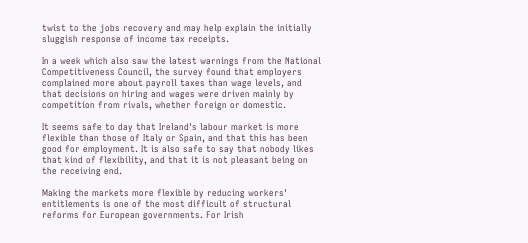twist to the jobs recovery and may help explain the initially sluggish response of income tax receipts.

In a week which also saw the latest warnings from the National Competitiveness Council, the survey found that employers complained more about payroll taxes than wage levels, and that decisions on hiring and wages were driven mainly by competition from rivals, whether foreign or domestic.

It seems safe to day that Ireland's labour market is more flexible than those of Italy or Spain, and that this has been good for employment. It is also safe to say that nobody likes that kind of flexibility, and that it is not pleasant being on the receiving end.

Making the markets more flexible by reducing workers' entitlements is one of the most difficult of structural reforms for European governments. For Irish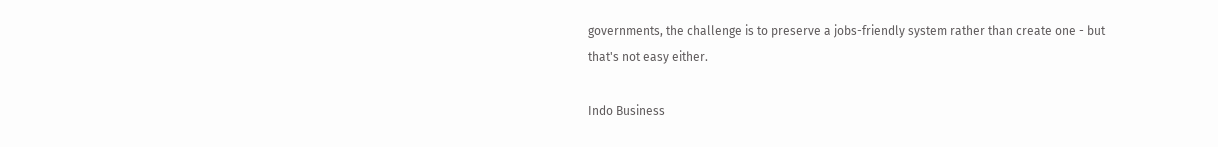governments, the challenge is to preserve a jobs-friendly system rather than create one - but that's not easy either.

Indo Business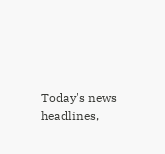Today's news headlines,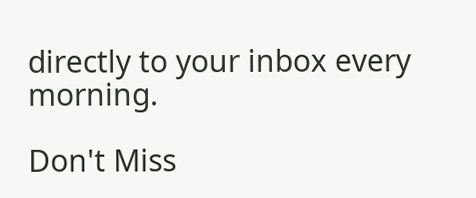directly to your inbox every morning.

Don't Miss